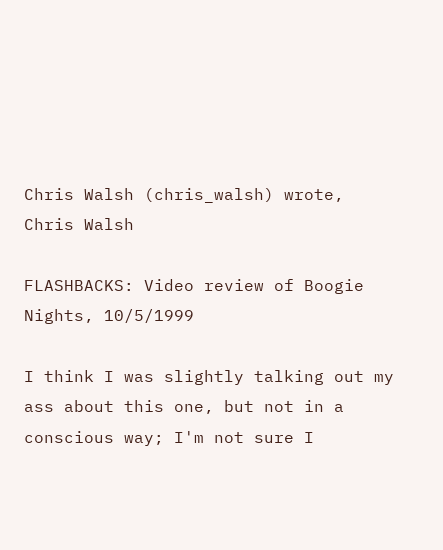Chris Walsh (chris_walsh) wrote,
Chris Walsh

FLASHBACKS: Video review of Boogie Nights, 10/5/1999

I think I was slightly talking out my ass about this one, but not in a conscious way; I'm not sure I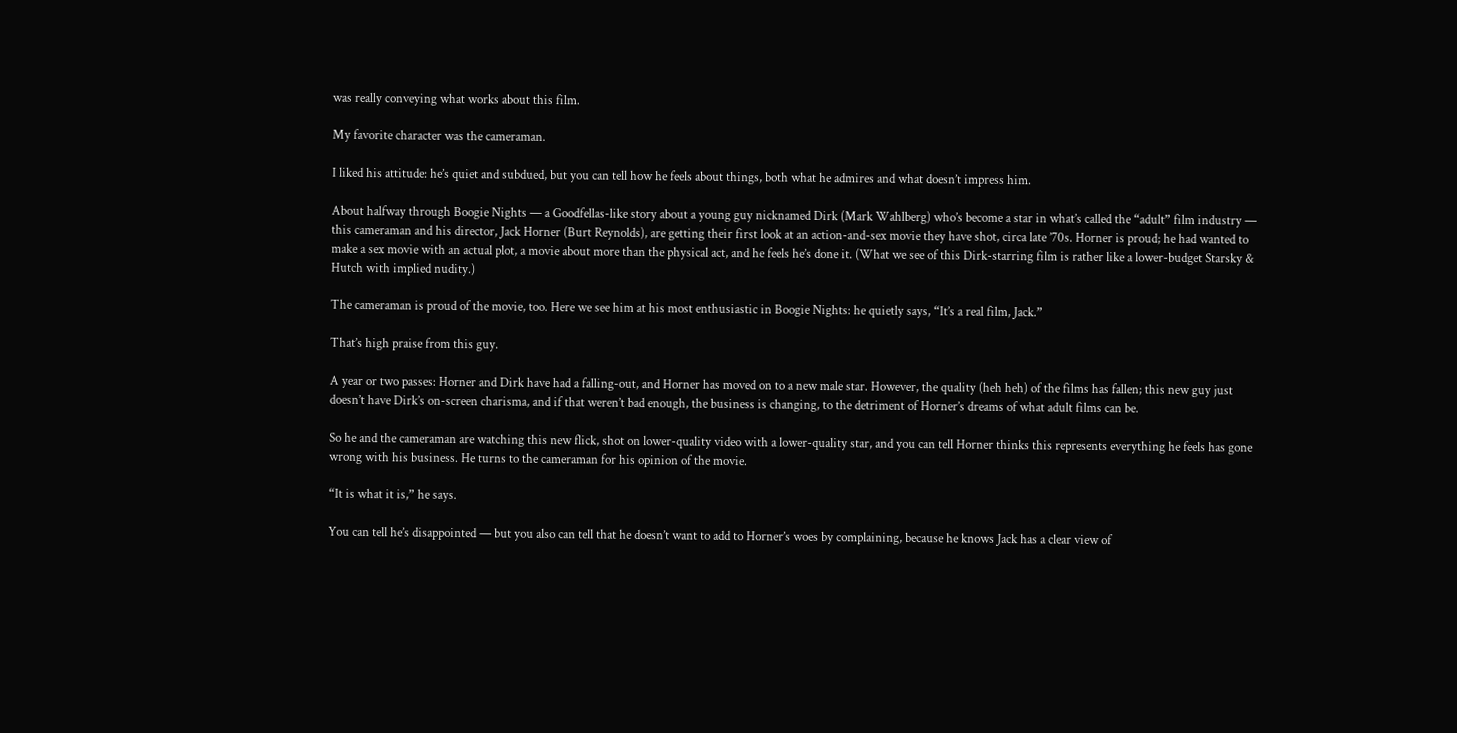was really conveying what works about this film.

My favorite character was the cameraman.

I liked his attitude: he’s quiet and subdued, but you can tell how he feels about things, both what he admires and what doesn’t impress him.

About halfway through Boogie Nights — a Goodfellas-like story about a young guy nicknamed Dirk (Mark Wahlberg) who’s become a star in what’s called the “adult” film industry — this cameraman and his director, Jack Horner (Burt Reynolds), are getting their first look at an action-and-sex movie they have shot, circa late ’70s. Horner is proud; he had wanted to make a sex movie with an actual plot, a movie about more than the physical act, and he feels he’s done it. (What we see of this Dirk-starring film is rather like a lower-budget Starsky & Hutch with implied nudity.)

The cameraman is proud of the movie, too. Here we see him at his most enthusiastic in Boogie Nights: he quietly says, “It’s a real film, Jack.”

That’s high praise from this guy.

A year or two passes: Horner and Dirk have had a falling-out, and Horner has moved on to a new male star. However, the quality (heh heh) of the films has fallen; this new guy just doesn’t have Dirk’s on-screen charisma, and if that weren’t bad enough, the business is changing, to the detriment of Horner’s dreams of what adult films can be.

So he and the cameraman are watching this new flick, shot on lower-quality video with a lower-quality star, and you can tell Horner thinks this represents everything he feels has gone wrong with his business. He turns to the cameraman for his opinion of the movie.

“It is what it is,” he says.

You can tell he’s disappointed — but you also can tell that he doesn’t want to add to Horner’s woes by complaining, because he knows Jack has a clear view of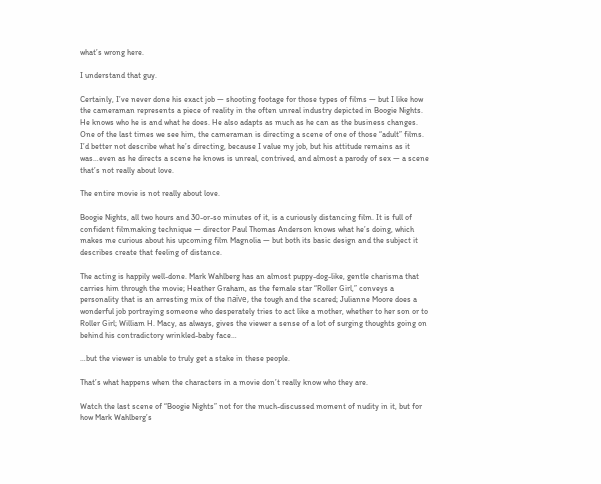what’s wrong here.

I understand that guy.

Certainly, I’ve never done his exact job — shooting footage for those types of films — but I like how the cameraman represents a piece of reality in the often unreal industry depicted in Boogie Nights. He knows who he is and what he does. He also adapts as much as he can as the business changes. One of the last times we see him, the cameraman is directing a scene of one of those “adult” films. I’d better not describe what he’s directing, because I value my job, but his attitude remains as it was…even as he directs a scene he knows is unreal, contrived, and almost a parody of sex — a scene that’s not really about love.

The entire movie is not really about love.

Boogie Nights, all two hours and 30-or-so minutes of it, is a curiously distancing film. It is full of confident filmmaking technique — director Paul Thomas Anderson knows what he’s doing, which makes me curious about his upcoming film Magnolia — but both its basic design and the subject it describes create that feeling of distance.

The acting is happily well-done. Mark Wahlberg has an almost puppy-dog-like, gentle charisma that carries him through the movie; Heather Graham, as the female star “Roller Girl,” conveys a personality that is an arresting mix of the naïve, the tough and the scared; Julianne Moore does a wonderful job portraying someone who desperately tries to act like a mother, whether to her son or to Roller Girl; William H. Macy, as always, gives the viewer a sense of a lot of surging thoughts going on behind his contradictory wrinkled-baby face…

…but the viewer is unable to truly get a stake in these people.

That’s what happens when the characters in a movie don’t really know who they are.

Watch the last scene of “Boogie Nights” not for the much-discussed moment of nudity in it, but for how Mark Wahlberg’s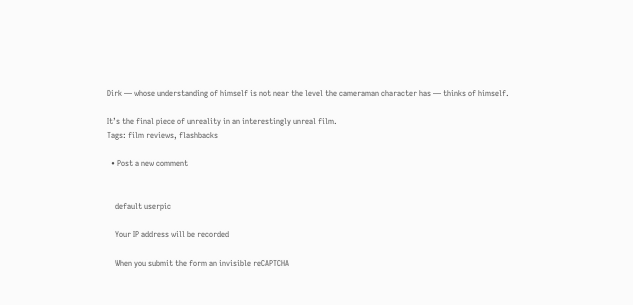Dirk — whose understanding of himself is not near the level the cameraman character has — thinks of himself.

It’s the final piece of unreality in an interestingly unreal film.
Tags: film reviews, flashbacks

  • Post a new comment


    default userpic

    Your IP address will be recorded

    When you submit the form an invisible reCAPTCHA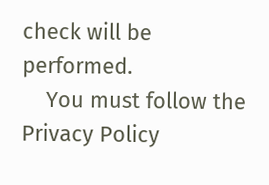check will be performed.
    You must follow the Privacy Policy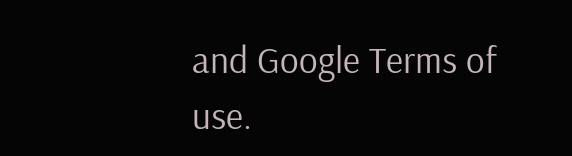and Google Terms of use.